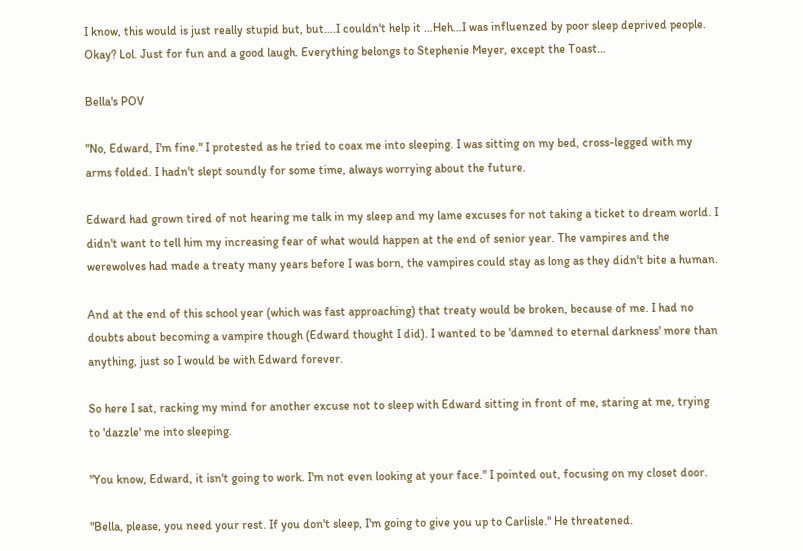I know, this would is just really stupid but, but….I couldn't help it …Heh…I was influenzed by poor sleep deprived people. Okay? Lol. Just for fun and a good laugh. Everything belongs to Stephenie Meyer, except the Toast…

Bella's POV

"No, Edward, I'm fine." I protested as he tried to coax me into sleeping. I was sitting on my bed, cross-legged with my arms folded. I hadn't slept soundly for some time, always worrying about the future.

Edward had grown tired of not hearing me talk in my sleep and my lame excuses for not taking a ticket to dream world. I didn't want to tell him my increasing fear of what would happen at the end of senior year. The vampires and the werewolves had made a treaty many years before I was born, the vampires could stay as long as they didn't bite a human.

And at the end of this school year (which was fast approaching) that treaty would be broken, because of me. I had no doubts about becoming a vampire though (Edward thought I did). I wanted to be 'damned to eternal darkness' more than anything, just so I would be with Edward forever.

So here I sat, racking my mind for another excuse not to sleep with Edward sitting in front of me, staring at me, trying to 'dazzle' me into sleeping.

"You know, Edward, it isn't going to work. I'm not even looking at your face." I pointed out, focusing on my closet door.

"Bella, please, you need your rest. If you don't sleep, I'm going to give you up to Carlisle." He threatened.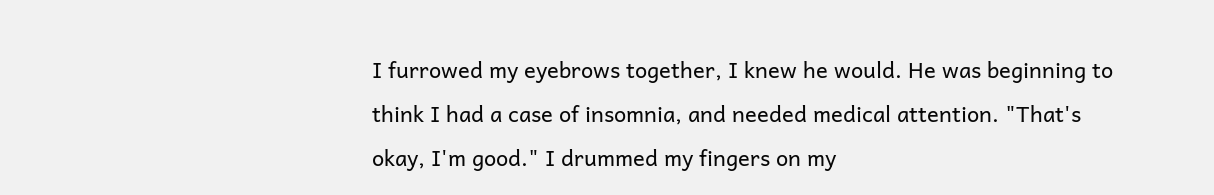I furrowed my eyebrows together, I knew he would. He was beginning to think I had a case of insomnia, and needed medical attention. "That's okay, I'm good." I drummed my fingers on my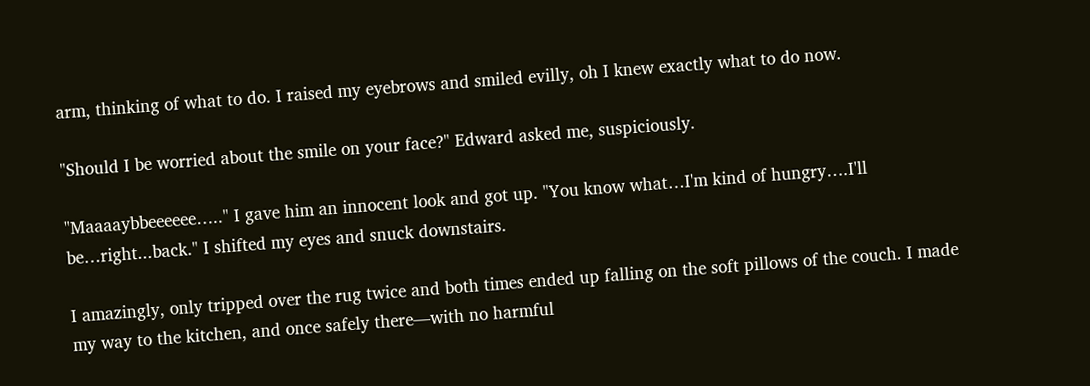arm, thinking of what to do. I raised my eyebrows and smiled evilly, oh I knew exactly what to do now.

"Should I be worried about the smile on your face?" Edward asked me, suspiciously.

"Maaaaybbeeeeee….." I gave him an innocent look and got up. "You know what…I'm kind of hungry….I'll be…right...back." I shifted my eyes and snuck downstairs.

I amazingly, only tripped over the rug twice and both times ended up falling on the soft pillows of the couch. I made my way to the kitchen, and once safely there—with no harmful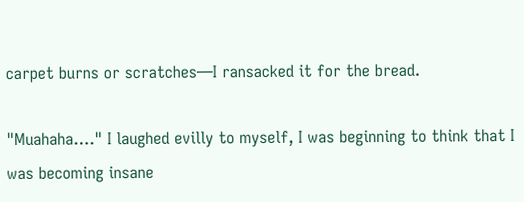carpet burns or scratches—I ransacked it for the bread.

"Muahaha…." I laughed evilly to myself, I was beginning to think that I was becoming insane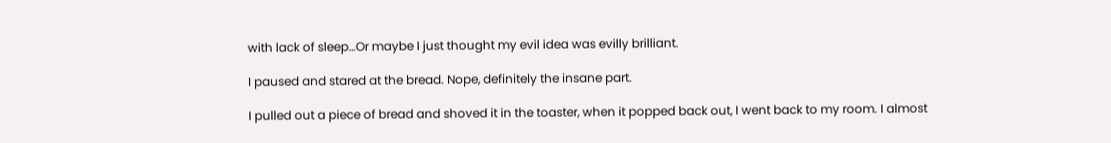with lack of sleep…Or maybe I just thought my evil idea was evilly brilliant.

I paused and stared at the bread. Nope, definitely the insane part.

I pulled out a piece of bread and shoved it in the toaster, when it popped back out, I went back to my room. I almost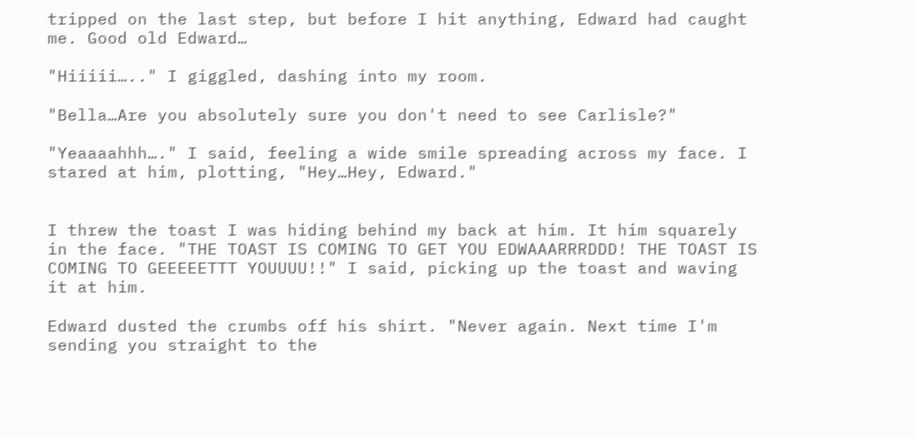tripped on the last step, but before I hit anything, Edward had caught me. Good old Edward…

"Hiiiii….." I giggled, dashing into my room.

"Bella…Are you absolutely sure you don't need to see Carlisle?"

"Yeaaaahhh…." I said, feeling a wide smile spreading across my face. I stared at him, plotting, "Hey…Hey, Edward."


I threw the toast I was hiding behind my back at him. It him squarely in the face. "THE TOAST IS COMING TO GET YOU EDWAAARRRDDD! THE TOAST IS COMING TO GEEEEETTT YOUUUU!!" I said, picking up the toast and waving it at him.

Edward dusted the crumbs off his shirt. "Never again. Next time I'm sending you straight to the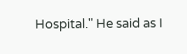Hospital." He said as I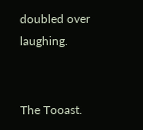doubled over laughing.


The Tooast.